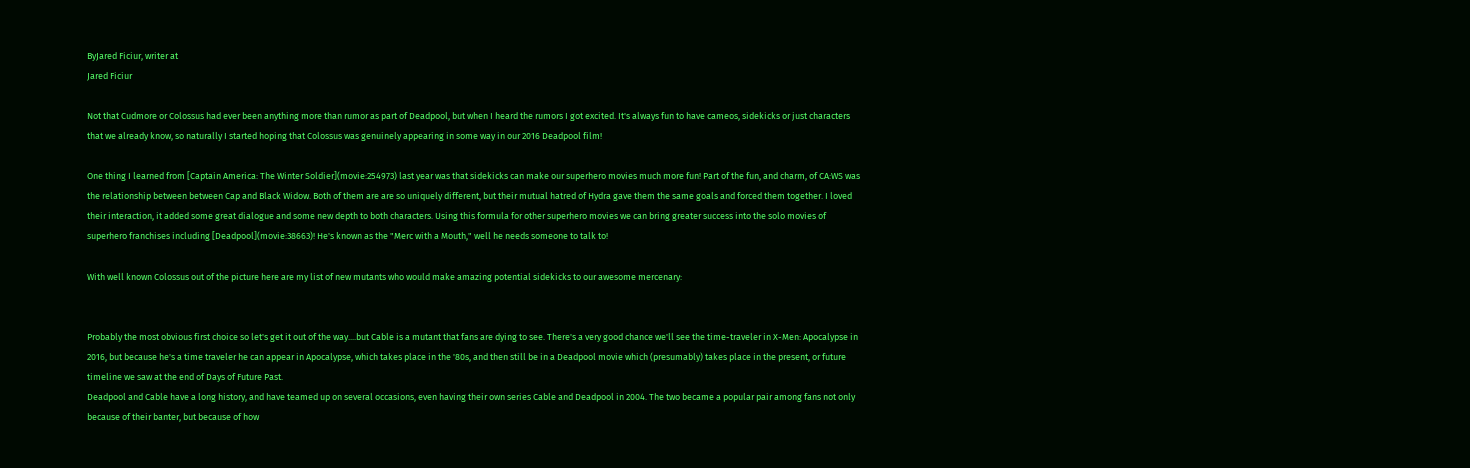ByJared Ficiur, writer at
Jared Ficiur

Not that Cudmore or Colossus had ever been anything more than rumor as part of Deadpool, but when I heard the rumors I got excited. It's always fun to have cameos, sidekicks or just characters that we already know, so naturally I started hoping that Colossus was genuinely appearing in some way in our 2016 Deadpool film!

One thing I learned from [Captain America: The Winter Soldier](movie:254973) last year was that sidekicks can make our superhero movies much more fun! Part of the fun, and charm, of CA:WS was the relationship between between Cap and Black Widow. Both of them are are so uniquely different, but their mutual hatred of Hydra gave them the same goals and forced them together. I loved their interaction, it added some great dialogue and some new depth to both characters. Using this formula for other superhero movies we can bring greater success into the solo movies of superhero franchises including [Deadpool](movie:38663)! He's known as the "Merc with a Mouth," well he needs someone to talk to!

With well known Colossus out of the picture here are my list of new mutants who would make amazing potential sidekicks to our awesome mercenary:


Probably the most obvious first choice so let's get it out of the way....but Cable is a mutant that fans are dying to see. There's a very good chance we'll see the time-traveler in X-Men: Apocalypse in 2016, but because he's a time traveler he can appear in Apocalypse, which takes place in the '80s, and then still be in a Deadpool movie which (presumably) takes place in the present, or future timeline we saw at the end of Days of Future Past.
Deadpool and Cable have a long history, and have teamed up on several occasions, even having their own series Cable and Deadpool in 2004. The two became a popular pair among fans not only because of their banter, but because of how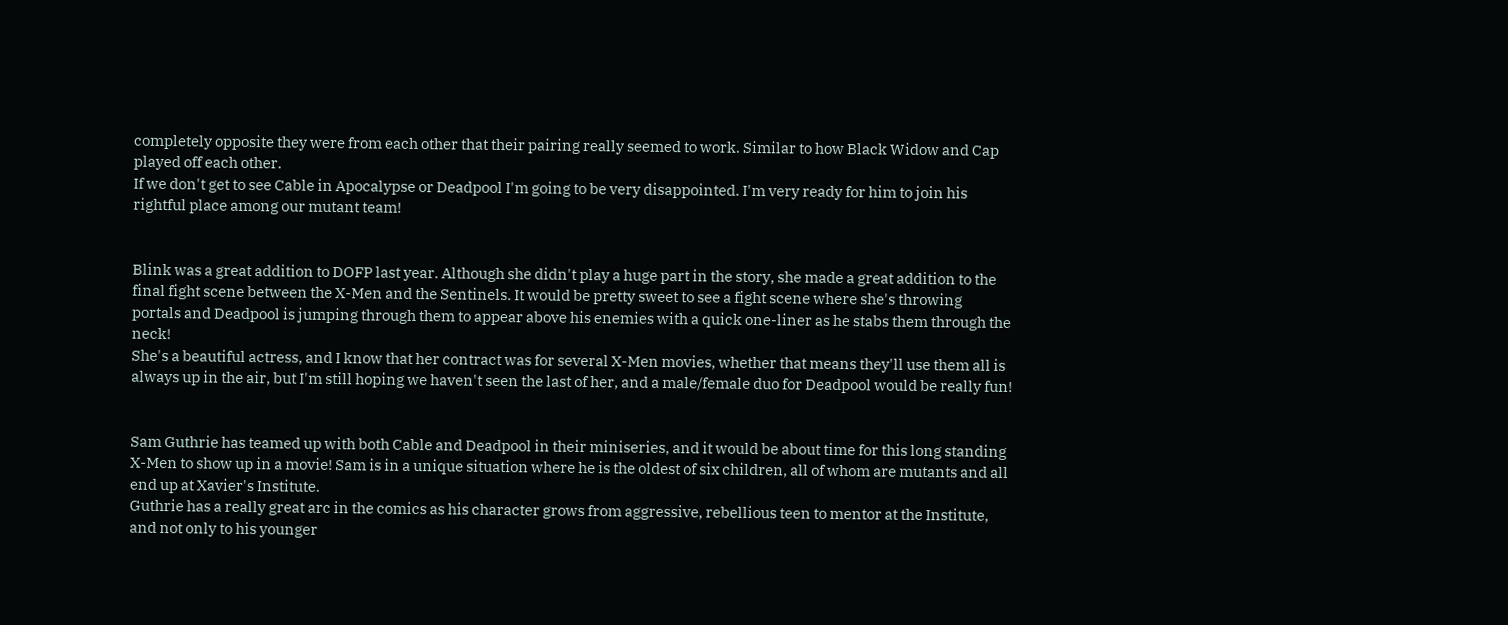completely opposite they were from each other that their pairing really seemed to work. Similar to how Black Widow and Cap played off each other.
If we don't get to see Cable in Apocalypse or Deadpool I'm going to be very disappointed. I'm very ready for him to join his rightful place among our mutant team!


Blink was a great addition to DOFP last year. Although she didn't play a huge part in the story, she made a great addition to the final fight scene between the X-Men and the Sentinels. It would be pretty sweet to see a fight scene where she's throwing portals and Deadpool is jumping through them to appear above his enemies with a quick one-liner as he stabs them through the neck!
She's a beautiful actress, and I know that her contract was for several X-Men movies, whether that means they'll use them all is always up in the air, but I'm still hoping we haven't seen the last of her, and a male/female duo for Deadpool would be really fun!


Sam Guthrie has teamed up with both Cable and Deadpool in their miniseries, and it would be about time for this long standing X-Men to show up in a movie! Sam is in a unique situation where he is the oldest of six children, all of whom are mutants and all end up at Xavier's Institute.
Guthrie has a really great arc in the comics as his character grows from aggressive, rebellious teen to mentor at the Institute, and not only to his younger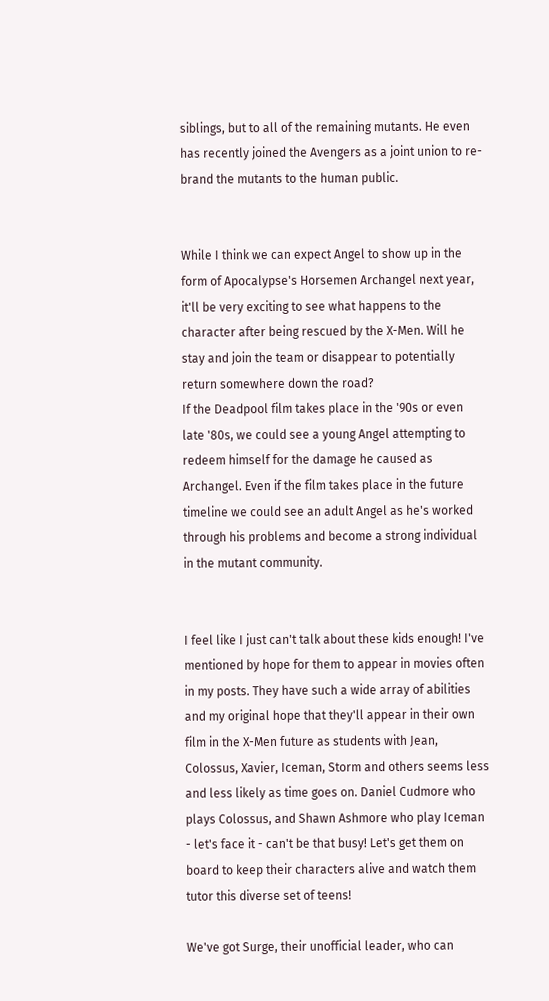siblings, but to all of the remaining mutants. He even has recently joined the Avengers as a joint union to re-brand the mutants to the human public.


While I think we can expect Angel to show up in the form of Apocalypse's Horsemen Archangel next year, it'll be very exciting to see what happens to the character after being rescued by the X-Men. Will he stay and join the team or disappear to potentially return somewhere down the road?
If the Deadpool film takes place in the '90s or even late '80s, we could see a young Angel attempting to redeem himself for the damage he caused as Archangel. Even if the film takes place in the future timeline we could see an adult Angel as he's worked through his problems and become a strong individual in the mutant community.


I feel like I just can't talk about these kids enough! I've mentioned by hope for them to appear in movies often in my posts. They have such a wide array of abilities and my original hope that they'll appear in their own film in the X-Men future as students with Jean, Colossus, Xavier, Iceman, Storm and others seems less and less likely as time goes on. Daniel Cudmore who plays Colossus, and Shawn Ashmore who play Iceman - let's face it - can't be that busy! Let's get them on board to keep their characters alive and watch them tutor this diverse set of teens!

We've got Surge, their unofficial leader, who can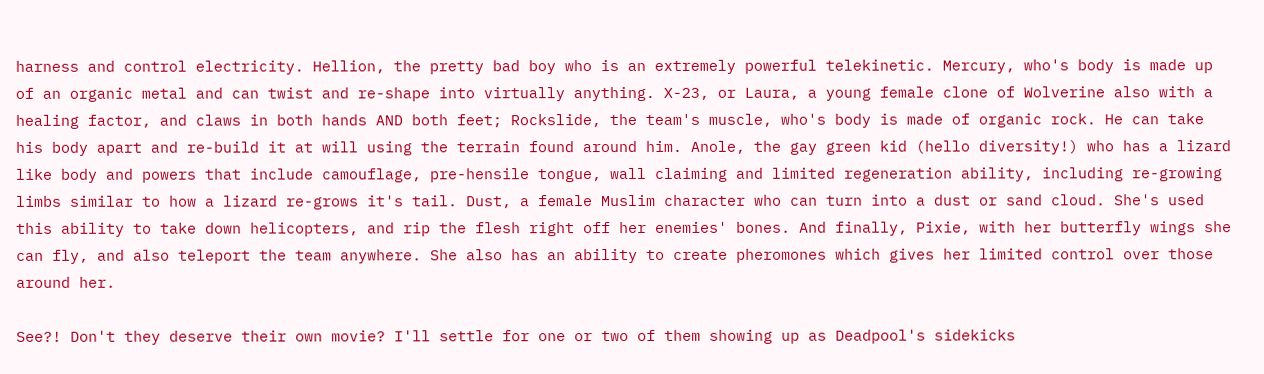harness and control electricity. Hellion, the pretty bad boy who is an extremely powerful telekinetic. Mercury, who's body is made up of an organic metal and can twist and re-shape into virtually anything. X-23, or Laura, a young female clone of Wolverine also with a healing factor, and claws in both hands AND both feet; Rockslide, the team's muscle, who's body is made of organic rock. He can take his body apart and re-build it at will using the terrain found around him. Anole, the gay green kid (hello diversity!) who has a lizard like body and powers that include camouflage, pre-hensile tongue, wall claiming and limited regeneration ability, including re-growing limbs similar to how a lizard re-grows it's tail. Dust, a female Muslim character who can turn into a dust or sand cloud. She's used this ability to take down helicopters, and rip the flesh right off her enemies' bones. And finally, Pixie, with her butterfly wings she can fly, and also teleport the team anywhere. She also has an ability to create pheromones which gives her limited control over those around her.

See?! Don't they deserve their own movie? I'll settle for one or two of them showing up as Deadpool's sidekicks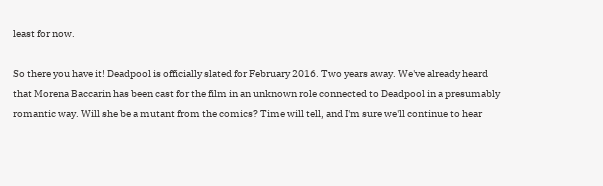least for now.

So there you have it! Deadpool is officially slated for February 2016. Two years away. We've already heard that Morena Baccarin has been cast for the film in an unknown role connected to Deadpool in a presumably romantic way. Will she be a mutant from the comics? Time will tell, and I'm sure we'll continue to hear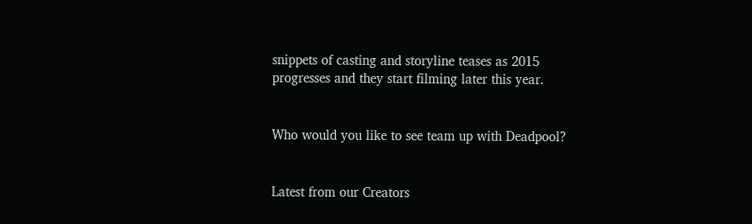snippets of casting and storyline teases as 2015 progresses and they start filming later this year.


Who would you like to see team up with Deadpool?


Latest from our Creators